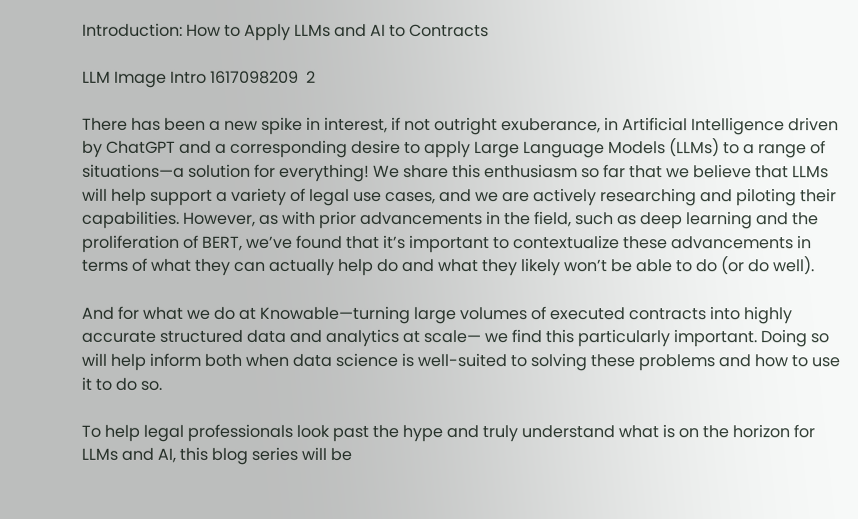Introduction: How to Apply LLMs and AI to Contracts

LLM Image Intro 1617098209  2

There has been a new spike in interest, if not outright exuberance, in Artificial Intelligence driven by ChatGPT and a corresponding desire to apply Large Language Models (LLMs) to a range of situations—a solution for everything! We share this enthusiasm so far that we believe that LLMs will help support a variety of legal use cases, and we are actively researching and piloting their capabilities. However, as with prior advancements in the field, such as deep learning and the proliferation of BERT, we’ve found that it’s important to contextualize these advancements in terms of what they can actually help do and what they likely won’t be able to do (or do well).

And for what we do at Knowable—turning large volumes of executed contracts into highly accurate structured data and analytics at scale— we find this particularly important. Doing so will help inform both when data science is well-suited to solving these problems and how to use it to do so.

To help legal professionals look past the hype and truly understand what is on the horizon for LLMs and AI, this blog series will be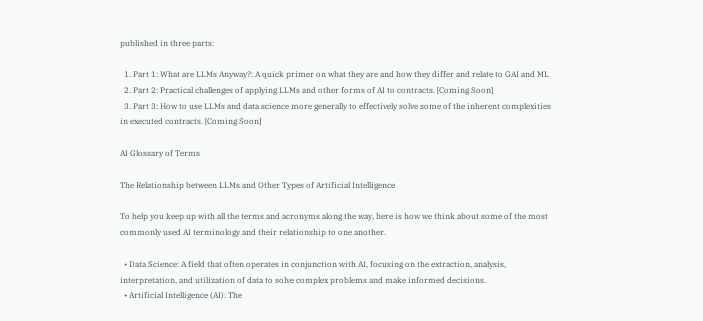published in three parts:

  1. Part 1: What are LLMs Anyway?: A quick primer on what they are and how they differ and relate to GAI and ML
  2. Part 2: Practical challenges of applying LLMs and other forms of AI to contracts. [Coming Soon]
  3. Part 3: How to use LLMs and data science more generally to effectively solve some of the inherent complexities in executed contracts. [Coming Soon]

AI Glossary of Terms

The Relationship between LLMs and Other Types of Artificial Intelligence

To help you keep up with all the terms and acronyms along the way, here is how we think about some of the most commonly used AI terminology and their relationship to one another.

  • Data Science: A field that often operates in conjunction with AI, focusing on the extraction, analysis, interpretation, and utilization of data to solve complex problems and make informed decisions.
  • Artificial Intelligence (AI): The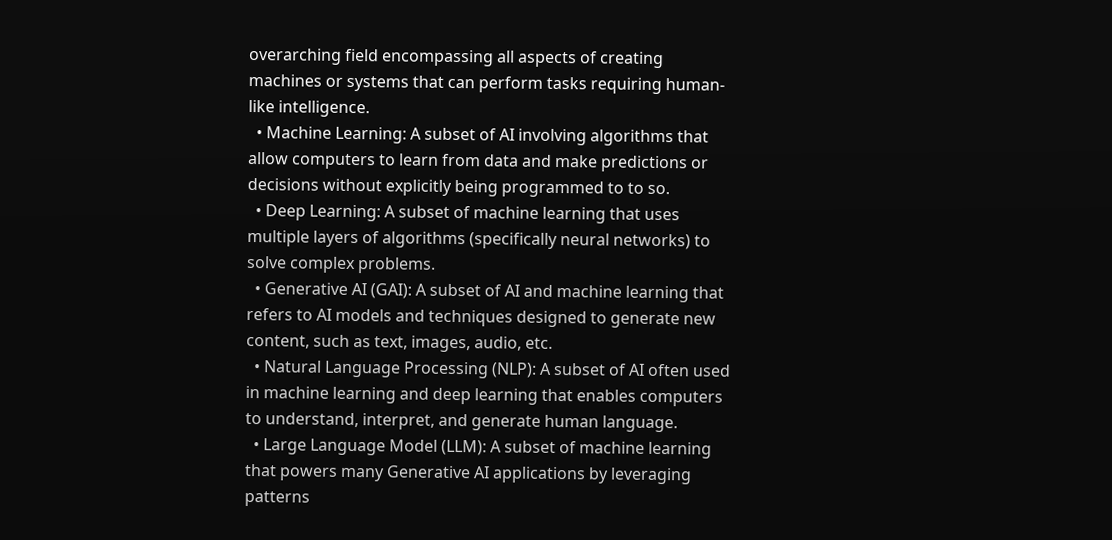overarching field encompassing all aspects of creating machines or systems that can perform tasks requiring human-like intelligence.
  • Machine Learning: A subset of AI involving algorithms that allow computers to learn from data and make predictions or decisions without explicitly being programmed to to so.
  • Deep Learning: A subset of machine learning that uses multiple layers of algorithms (specifically neural networks) to solve complex problems.
  • Generative AI (GAI): A subset of AI and machine learning that refers to AI models and techniques designed to generate new content, such as text, images, audio, etc.
  • Natural Language Processing (NLP): A subset of AI often used in machine learning and deep learning that enables computers to understand, interpret, and generate human language.
  • Large Language Model (LLM): A subset of machine learning that powers many Generative AI applications by leveraging patterns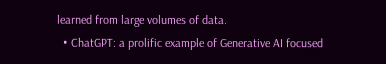learned from large volumes of data.
  • ChatGPT: a prolific example of Generative AI focused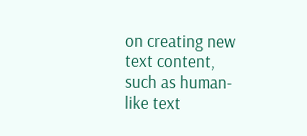on creating new text content, such as human-like text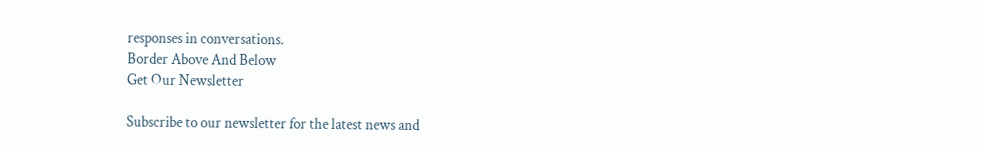responses in conversations.
Border Above And Below
Get Our Newsletter

Subscribe to our newsletter for the latest news and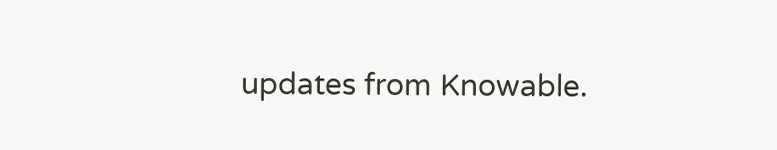updates from Knowable.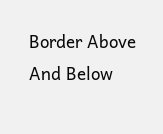Border Above And Below